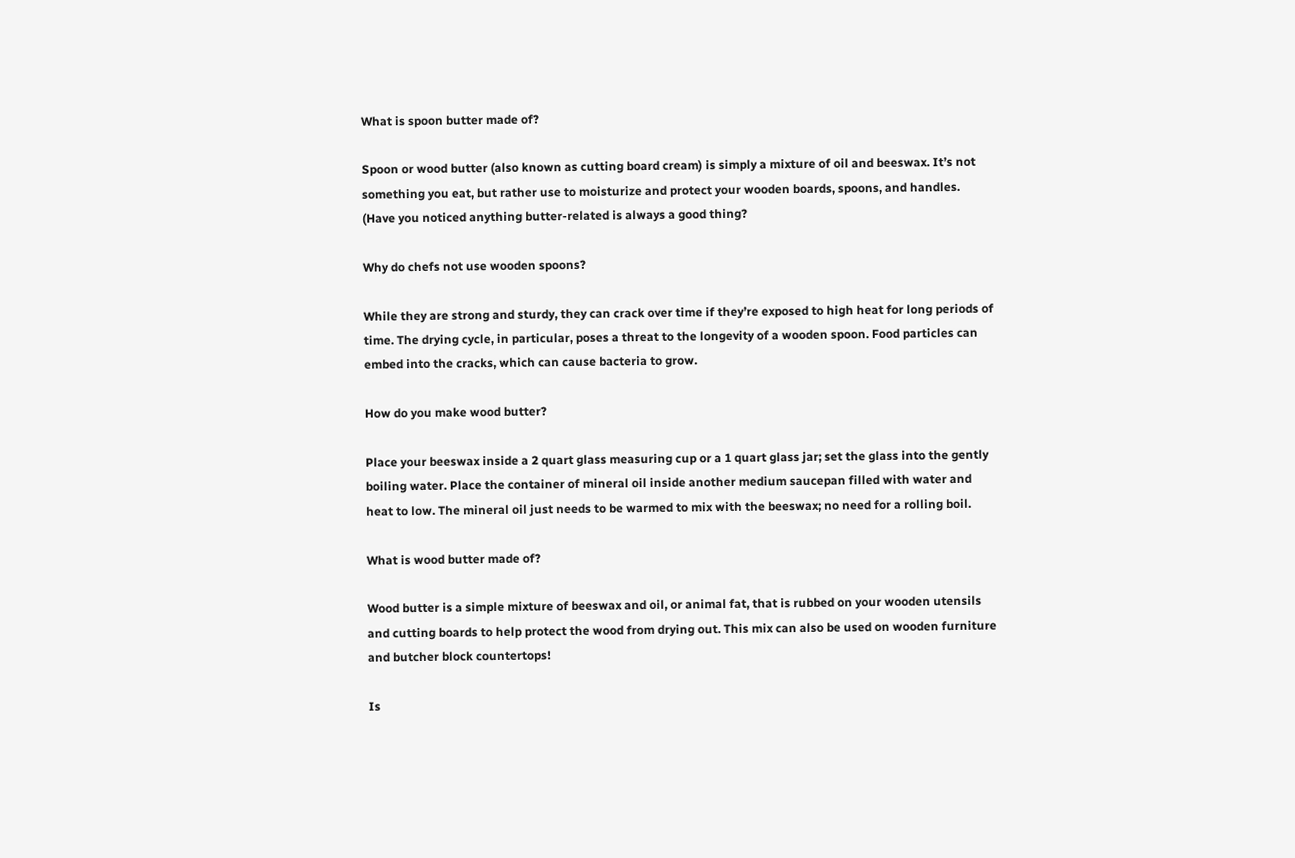What is spoon butter made of?

Spoon or wood butter (also known as cutting board cream) is simply a mixture of oil and beeswax. It’s not something you eat, but rather use to moisturize and protect your wooden boards, spoons, and handles. (Have you noticed anything butter-related is always a good thing?

Why do chefs not use wooden spoons?

While they are strong and sturdy, they can crack over time if they’re exposed to high heat for long periods of time. The drying cycle, in particular, poses a threat to the longevity of a wooden spoon. Food particles can embed into the cracks, which can cause bacteria to grow.

How do you make wood butter?

Place your beeswax inside a 2 quart glass measuring cup or a 1 quart glass jar; set the glass into the gently boiling water. Place the container of mineral oil inside another medium saucepan filled with water and heat to low. The mineral oil just needs to be warmed to mix with the beeswax; no need for a rolling boil.

What is wood butter made of?

Wood butter is a simple mixture of beeswax and oil, or animal fat, that is rubbed on your wooden utensils and cutting boards to help protect the wood from drying out. This mix can also be used on wooden furniture and butcher block countertops!

Is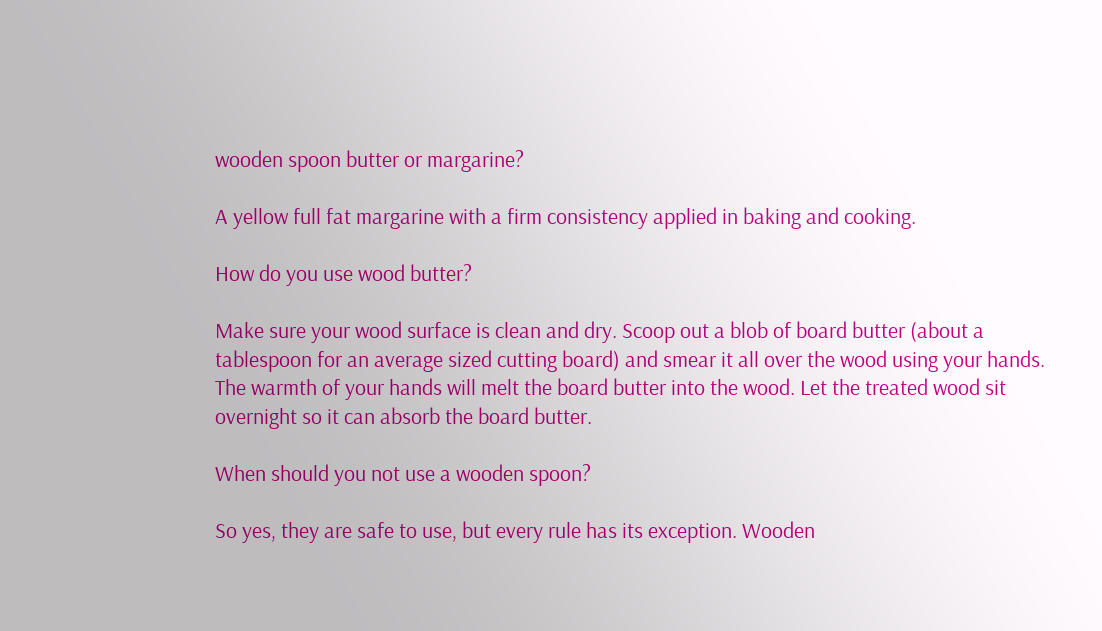wooden spoon butter or margarine?

A yellow full fat margarine with a firm consistency applied in baking and cooking.

How do you use wood butter?

Make sure your wood surface is clean and dry. Scoop out a blob of board butter (about a tablespoon for an average sized cutting board) and smear it all over the wood using your hands. The warmth of your hands will melt the board butter into the wood. Let the treated wood sit overnight so it can absorb the board butter.

When should you not use a wooden spoon?

So yes, they are safe to use, but every rule has its exception. Wooden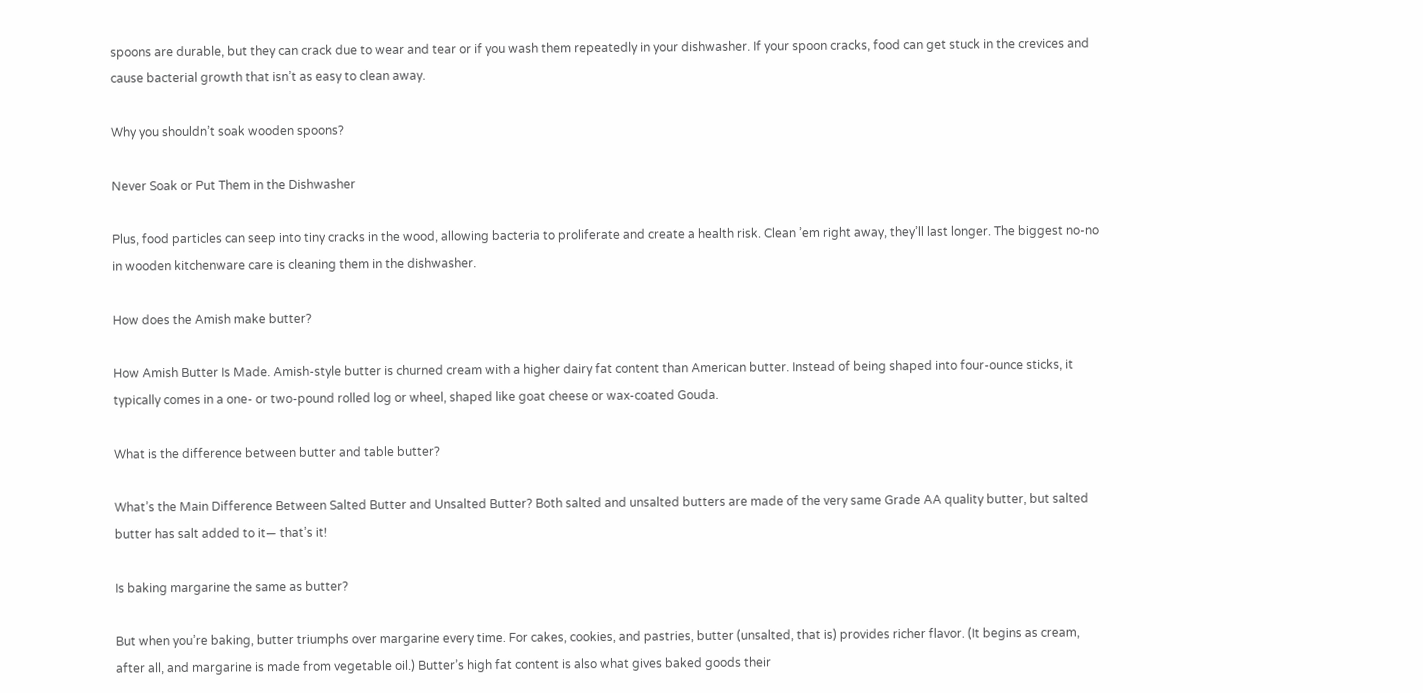spoons are durable, but they can crack due to wear and tear or if you wash them repeatedly in your dishwasher. If your spoon cracks, food can get stuck in the crevices and cause bacterial growth that isn’t as easy to clean away.

Why you shouldn’t soak wooden spoons?

Never Soak or Put Them in the Dishwasher

Plus, food particles can seep into tiny cracks in the wood, allowing bacteria to proliferate and create a health risk. Clean ’em right away, they’ll last longer. The biggest no-no in wooden kitchenware care is cleaning them in the dishwasher.

How does the Amish make butter?

How Amish Butter Is Made. Amish-style butter is churned cream with a higher dairy fat content than American butter. Instead of being shaped into four-ounce sticks, it typically comes in a one- or two-pound rolled log or wheel, shaped like goat cheese or wax-coated Gouda.

What is the difference between butter and table butter?

What’s the Main Difference Between Salted Butter and Unsalted Butter? Both salted and unsalted butters are made of the very same Grade AA quality butter, but salted butter has salt added to it— that’s it!

Is baking margarine the same as butter?

But when you’re baking, butter triumphs over margarine every time. For cakes, cookies, and pastries, butter (unsalted, that is) provides richer flavor. (It begins as cream, after all, and margarine is made from vegetable oil.) Butter’s high fat content is also what gives baked goods their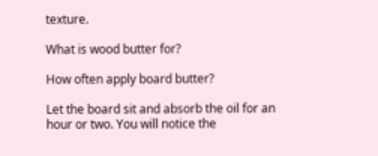texture.

What is wood butter for?

How often apply board butter?

Let the board sit and absorb the oil for an hour or two. You will notice the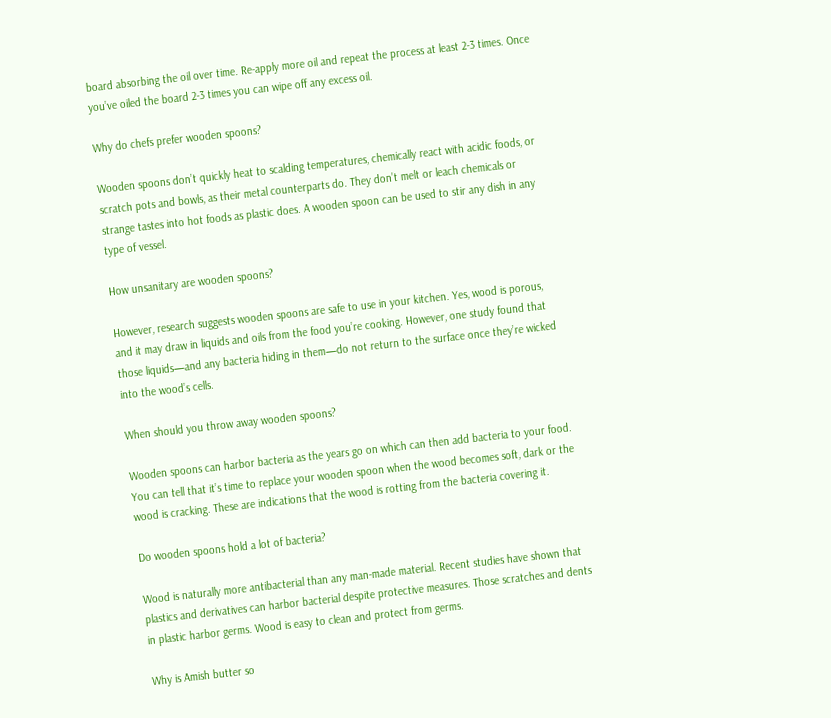board absorbing the oil over time. Re-apply more oil and repeat the process at least 2-3 times. Once you’ve oiled the board 2-3 times you can wipe off any excess oil.

Why do chefs prefer wooden spoons?

Wooden spoons don’t quickly heat to scalding temperatures, chemically react with acidic foods, or scratch pots and bowls, as their metal counterparts do. They don’t melt or leach chemicals or strange tastes into hot foods as plastic does. A wooden spoon can be used to stir any dish in any type of vessel.

How unsanitary are wooden spoons?

However, research suggests wooden spoons are safe to use in your kitchen. Yes, wood is porous, and it may draw in liquids and oils from the food you’re cooking. However, one study found that those liquids—and any bacteria hiding in them—do not return to the surface once they’re wicked into the wood’s cells.

When should you throw away wooden spoons?

Wooden spoons can harbor bacteria as the years go on which can then add bacteria to your food. You can tell that it’s time to replace your wooden spoon when the wood becomes soft, dark or the wood is cracking. These are indications that the wood is rotting from the bacteria covering it.

Do wooden spoons hold a lot of bacteria?

Wood is naturally more antibacterial than any man-made material. Recent studies have shown that plastics and derivatives can harbor bacterial despite protective measures. Those scratches and dents in plastic harbor germs. Wood is easy to clean and protect from germs.

Why is Amish butter so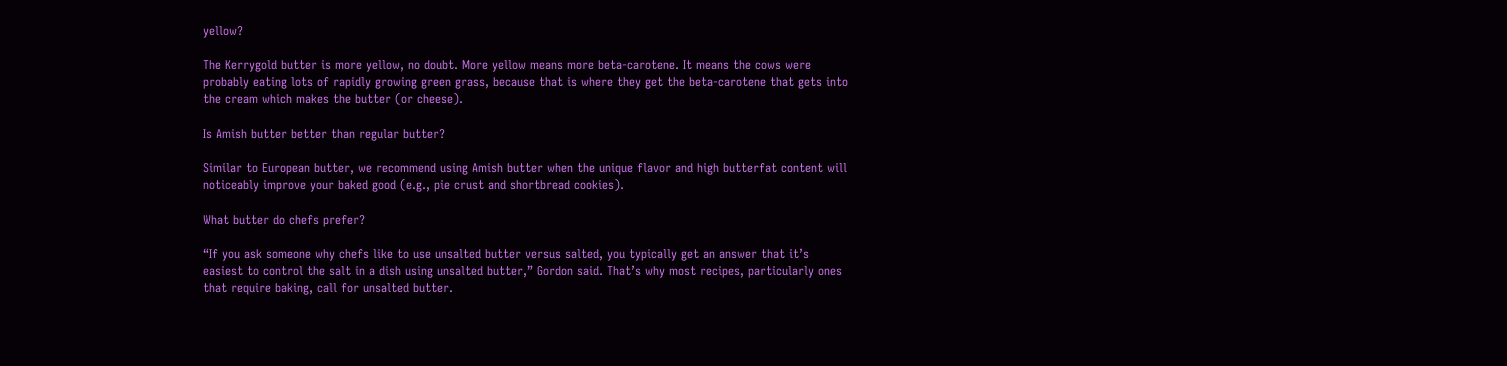yellow?

The Kerrygold butter is more yellow, no doubt. More yellow means more beta-carotene. It means the cows were probably eating lots of rapidly growing green grass, because that is where they get the beta-carotene that gets into the cream which makes the butter (or cheese).

Is Amish butter better than regular butter?

Similar to European butter, we recommend using Amish butter when the unique flavor and high butterfat content will noticeably improve your baked good (e.g., pie crust and shortbread cookies).

What butter do chefs prefer?

“If you ask someone why chefs like to use unsalted butter versus salted, you typically get an answer that it’s easiest to control the salt in a dish using unsalted butter,” Gordon said. That’s why most recipes, particularly ones that require baking, call for unsalted butter.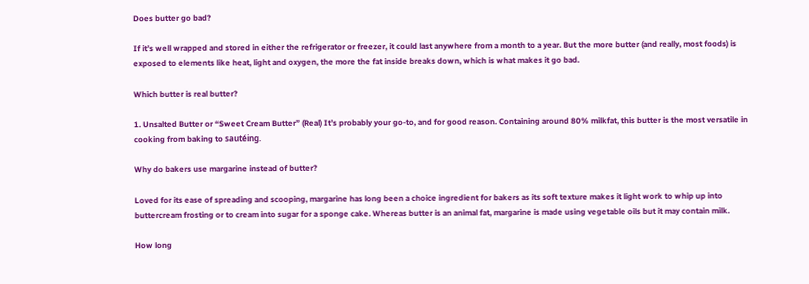Does butter go bad?

If it’s well wrapped and stored in either the refrigerator or freezer, it could last anywhere from a month to a year. But the more butter (and really, most foods) is exposed to elements like heat, light and oxygen, the more the fat inside breaks down, which is what makes it go bad.

Which butter is real butter?

1. Unsalted Butter or “Sweet Cream Butter” (Real) It’s probably your go-to, and for good reason. Containing around 80% milkfat, this butter is the most versatile in cooking from baking to sautéing.

Why do bakers use margarine instead of butter?

Loved for its ease of spreading and scooping, margarine has long been a choice ingredient for bakers as its soft texture makes it light work to whip up into buttercream frosting or to cream into sugar for a sponge cake. Whereas butter is an animal fat, margarine is made using vegetable oils but it may contain milk.

How long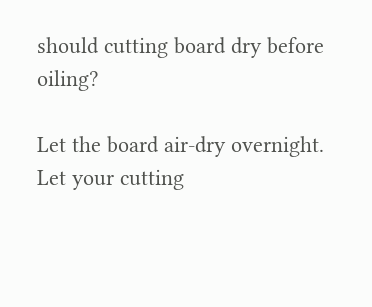should cutting board dry before oiling?

Let the board air-dry overnight.
Let your cutting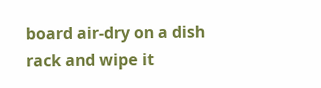board air-dry on a dish rack and wipe it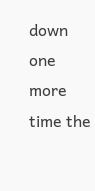down one more time the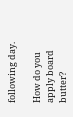following day.

How do you apply board butter?